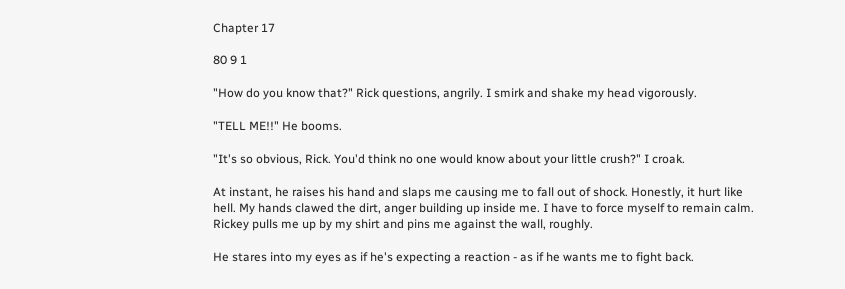Chapter 17

80 9 1

"How do you know that?" Rick questions, angrily. I smirk and shake my head vigorously.

"TELL ME!!" He booms.

"It's so obvious, Rick. You'd think no one would know about your little crush?" I croak.

At instant, he raises his hand and slaps me causing me to fall out of shock. Honestly, it hurt like hell. My hands clawed the dirt, anger building up inside me. I have to force myself to remain calm. Rickey pulls me up by my shirt and pins me against the wall, roughly.

He stares into my eyes as if he's expecting a reaction - as if he wants me to fight back.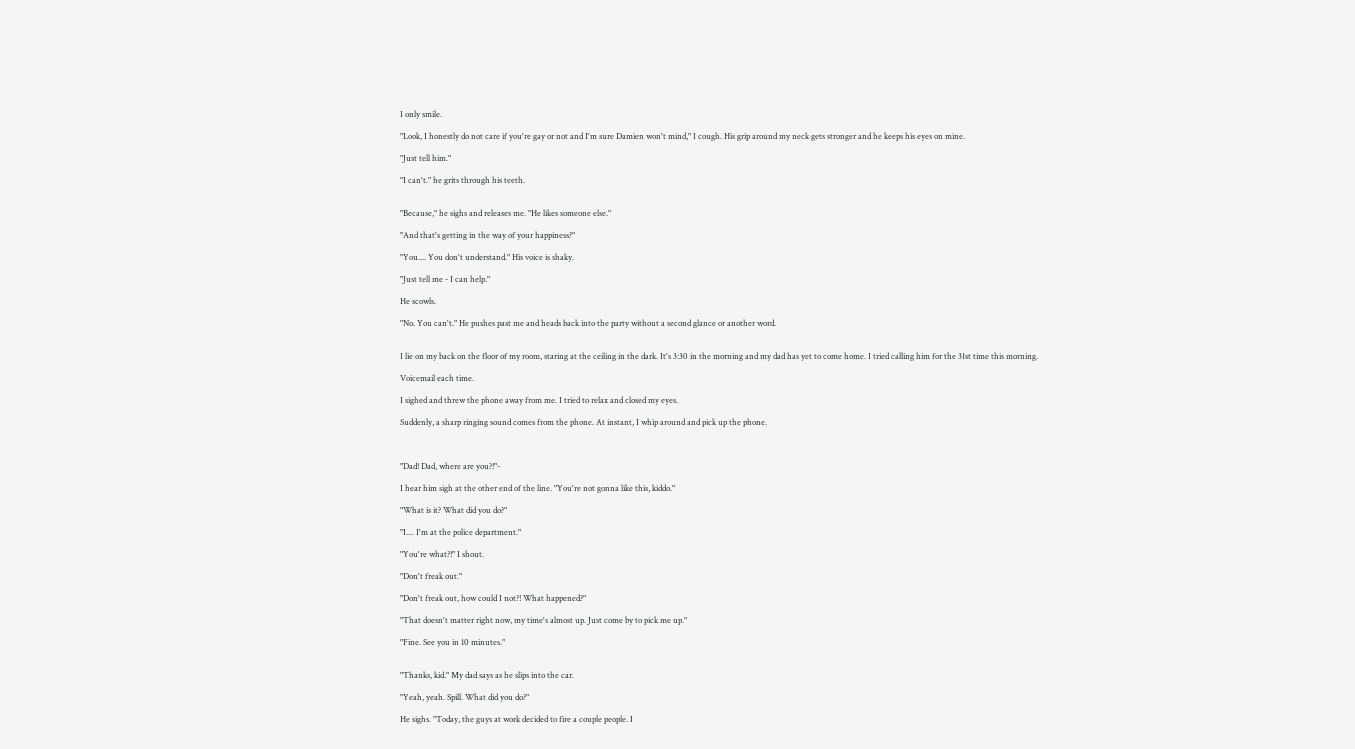I only smile.

"Look, I honestly do not care if you're gay or not and I'm sure Damien won't mind," I cough. His grip around my neck gets stronger and he keeps his eyes on mine.

"Just tell him."

"I can't." he grits through his teeth.


"Because," he sighs and releases me. "He likes someone else."

"And that's getting in the way of your happiness?"

"You.... You don't understand." His voice is shaky.

"Just tell me - I can help."

He scowls.

"No. You can't." He pushes past me and heads back into the party without a second glance or another word.


I lie on my back on the floor of my room, staring at the ceiling in the dark. It's 3:30 in the morning and my dad has yet to come home. I tried calling him for the 31st time this morning.

Voicemail each time.

I sighed and threw the phone away from me. I tried to relax and closed my eyes.

Suddenly, a sharp ringing sound comes from the phone. At instant, I whip around and pick up the phone.



"Dad! Dad, where are you?!"-

I hear him sigh at the other end of the line. "You're not gonna like this, kiddo."

"What is it? What did you do?"

"I.... I'm at the police department."

"You're what?!" I shout.

"Don't freak out."

"Don't freak out, how could I not?! What happened?"

"That doesn't matter right now, my time's almost up. Just come by to pick me up."

"Fine. See you in 10 minutes."


"Thanks, kid." My dad says as he slips into the car.

"Yeah, yeah. Spill. What did you do?"

He sighs. "Today, the guys at work decided to fire a couple people. I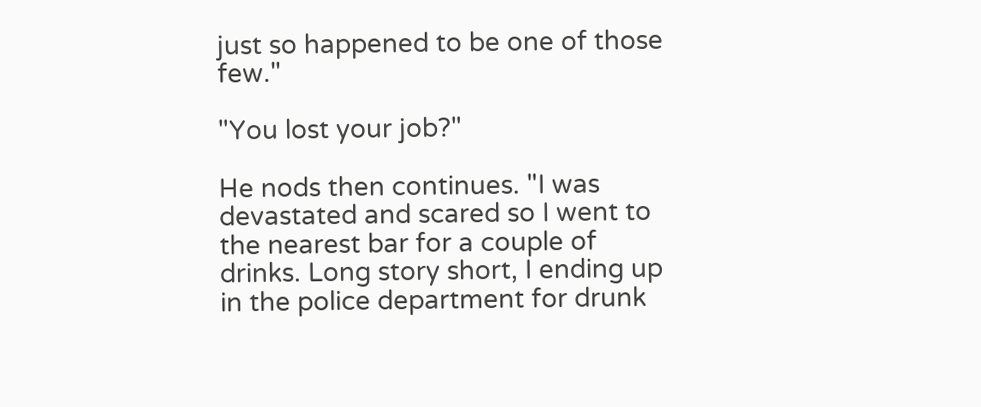just so happened to be one of those few."

"You lost your job?"

He nods then continues. "I was devastated and scared so I went to the nearest bar for a couple of drinks. Long story short, I ending up in the police department for drunk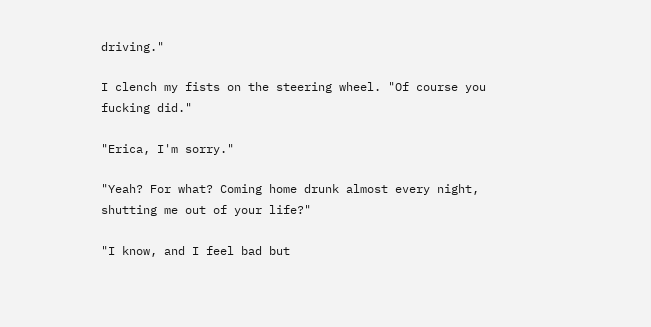driving."

I clench my fists on the steering wheel. "Of course you fucking did."

"Erica, I'm sorry."

"Yeah? For what? Coming home drunk almost every night, shutting me out of your life?"

"I know, and I feel bad but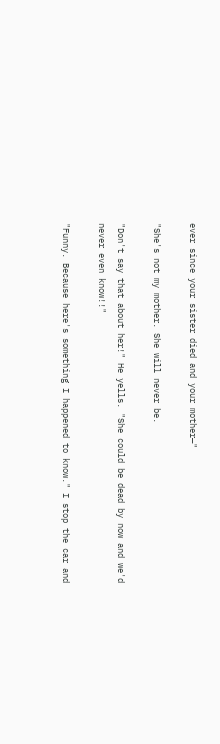ever since your sister died and your mother—"

"She's not my mother. She will never be.

"Don't say that about her!" He yells. "She could be dead by now and we'd never even know!!"

"Funny. Because here's something I happened to know." I stop the car and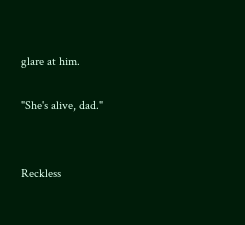glare at him.

"She's alive, dad."


Reckless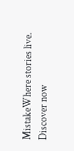MistakeWhere stories live. Discover now